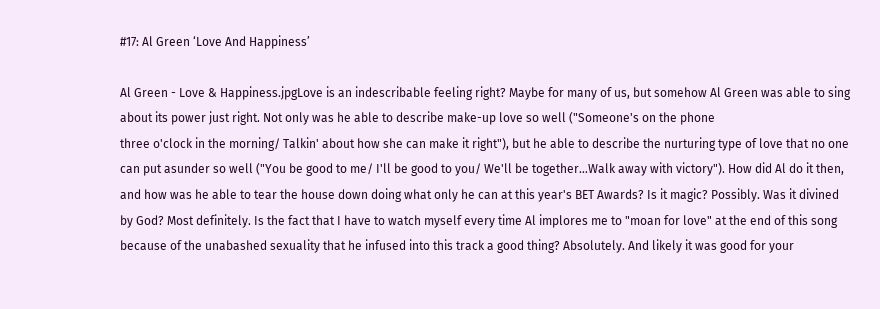#17: Al Green ‘Love And Happiness’

Al Green - Love & Happiness.jpgLove is an indescribable feeling right? Maybe for many of us, but somehow Al Green was able to sing about its power just right. Not only was he able to describe make-up love so well ("Someone's on the phone
three o'clock in the morning/ Talkin' about how she can make it right"), but he able to describe the nurturing type of love that no one can put asunder so well ("You be good to me/ I'll be good to you/ We'll be together...Walk away with victory"). How did Al do it then, and how was he able to tear the house down doing what only he can at this year's BET Awards? Is it magic? Possibly. Was it divined by God? Most definitely. Is the fact that I have to watch myself every time Al implores me to "moan for love" at the end of this song because of the unabashed sexuality that he infused into this track a good thing? Absolutely. And likely it was good for your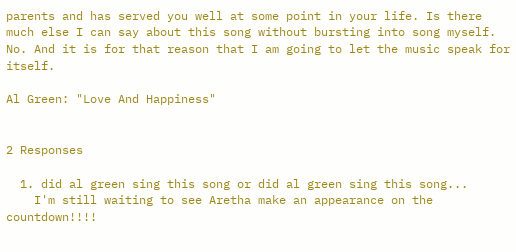parents and has served you well at some point in your life. Is there much else I can say about this song without bursting into song myself. No. And it is for that reason that I am going to let the music speak for itself.

Al Green: "Love And Happiness"


2 Responses

  1. did al green sing this song or did al green sing this song...
    I'm still waiting to see Aretha make an appearance on the countdown!!!!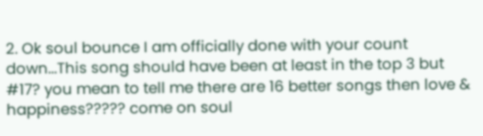2. Ok soul bounce I am officially done with your count down...This song should have been at least in the top 3 but #17? you mean to tell me there are 16 better songs then love & happiness????? come on soul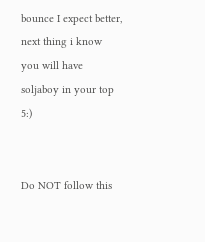bounce I expect better, next thing i know you will have soljaboy in your top 5:)


Do NOT follow this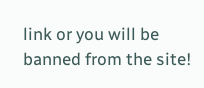link or you will be banned from the site!